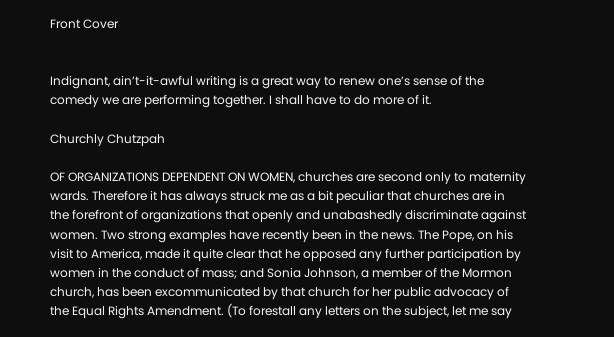Front Cover


Indignant, ain’t-it-awful writing is a great way to renew one’s sense of the comedy we are performing together. I shall have to do more of it.

Churchly Chutzpah

OF ORGANIZATIONS DEPENDENT ON WOMEN, churches are second only to maternity wards. Therefore it has always struck me as a bit peculiar that churches are in the forefront of organizations that openly and unabashedly discriminate against women. Two strong examples have recently been in the news. The Pope, on his visit to America, made it quite clear that he opposed any further participation by women in the conduct of mass; and Sonia Johnson, a member of the Mormon church, has been excommunicated by that church for her public advocacy of the Equal Rights Amendment. (To forestall any letters on the subject, let me say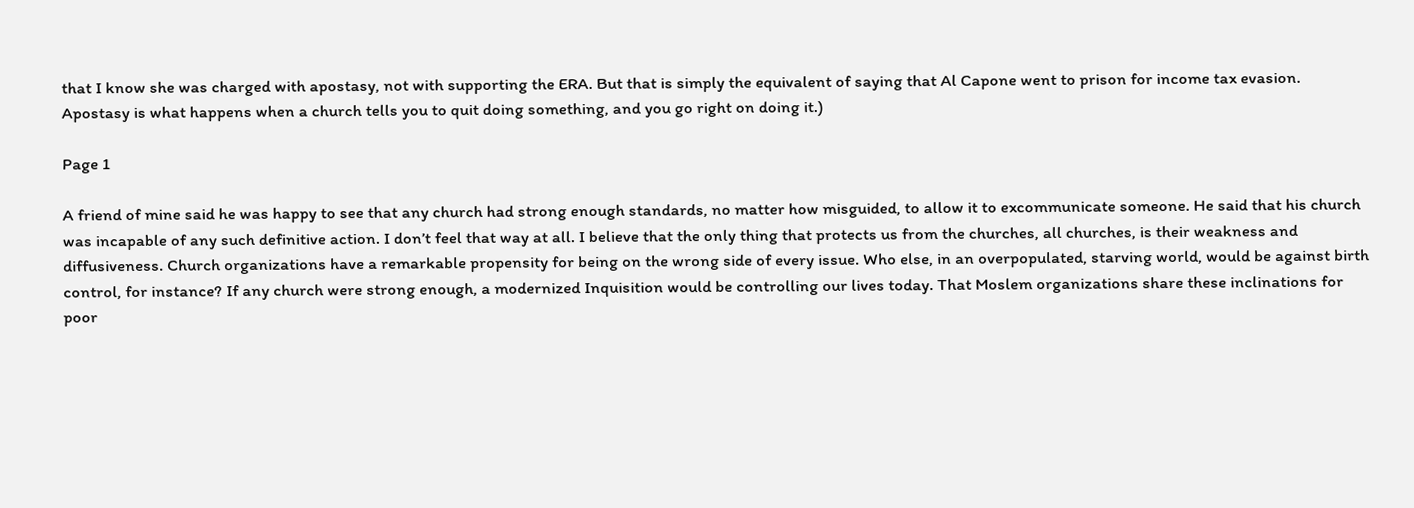that I know she was charged with apostasy, not with supporting the ERA. But that is simply the equivalent of saying that Al Capone went to prison for income tax evasion. Apostasy is what happens when a church tells you to quit doing something, and you go right on doing it.)

Page 1

A friend of mine said he was happy to see that any church had strong enough standards, no matter how misguided, to allow it to excommunicate someone. He said that his church was incapable of any such definitive action. I don’t feel that way at all. I believe that the only thing that protects us from the churches, all churches, is their weakness and diffusiveness. Church organizations have a remarkable propensity for being on the wrong side of every issue. Who else, in an overpopulated, starving world, would be against birth control, for instance? If any church were strong enough, a modernized Inquisition would be controlling our lives today. That Moslem organizations share these inclinations for poor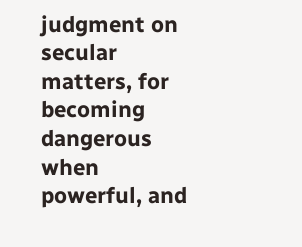judgment on secular matters, for becoming dangerous when powerful, and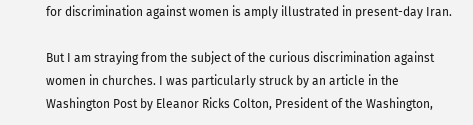for discrimination against women is amply illustrated in present-day Iran.

But I am straying from the subject of the curious discrimination against women in churches. I was particularly struck by an article in the Washington Post by Eleanor Ricks Colton, President of the Washington,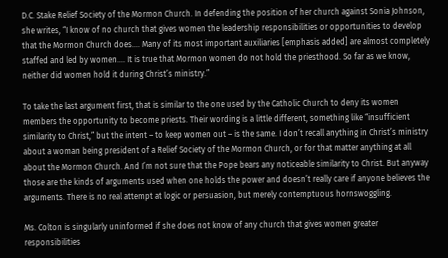D.C. Stake Relief Society of the Mormon Church. In defending the position of her church against Sonia Johnson, she writes, “I know of no church that gives women the leadership responsibilities or opportunities to develop that the Mormon Church does…. Many of its most important auxiliaries [emphasis added] are almost completely staffed and led by women…. It is true that Mormon women do not hold the priesthood. So far as we know, neither did women hold it during Christ’s ministry.”

To take the last argument first, that is similar to the one used by the Catholic Church to deny its women members the opportunity to become priests. Their wording is a little different, something like “insufficient similarity to Christ,” but the intent – to keep women out – is the same. I don’t recall anything in Christ’s ministry about a woman being president of a Relief Society of the Mormon Church, or for that matter anything at all about the Mormon Church. And I’m not sure that the Pope bears any noticeable similarity to Christ. But anyway those are the kinds of arguments used when one holds the power and doesn’t really care if anyone believes the arguments. There is no real attempt at logic or persuasion, but merely contemptuous hornswoggling.

Ms. Colton is singularly uninformed if she does not know of any church that gives women greater responsibilities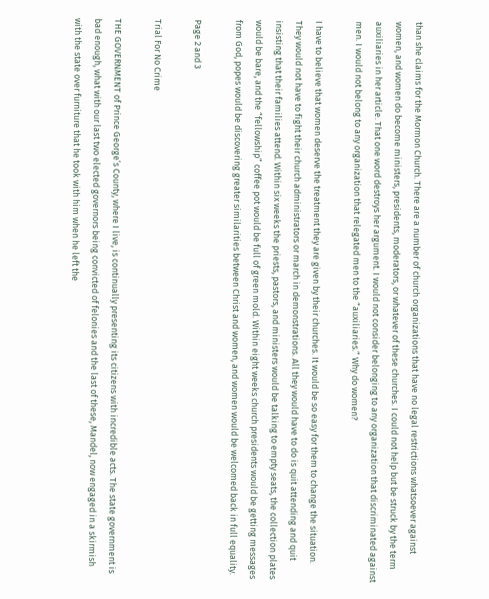than she claims for the Mormon Church. There are a number of church organizations that have no legal restrictions whatsoever against women, and women do become ministers, presidents, moderators, or whatever of these churches. I could not help but be struck by the term auxiliaries in her article. That one word destroys her argument. I would not consider belonging to any organization that discriminated against men. I would not belong to any organization that relegated men to the “auxiliaries.” Why do women?

I have to believe that women deserve the treatment they are given by their churches. It would be so easy for them to change the situation. They would not have to fight their church administrators or march in demonstrations. All they would have to do is quit attending and quit insisting that their families attend. Within six weeks the priests, pastors, and ministers would be talking to empty seats, the collection plates would be bare, and the “fellowship” coffee pot would be full of green mold. Within eight weeks church presidents would be getting messages from God, popes would be discovering greater similarities between Christ and women, and women would be welcomed back in full equality.

Page 2 and 3

Trial For No Crime

THE GOVERNMENT of Prince George’s County, where I live, is continually presenting its citizens with incredible acts. The state government is bad enough, what with our last two elected governors being convicted of felonies and the last of these, Mandel, now engaged in a skirmish with the state over furniture that he took with him when he left the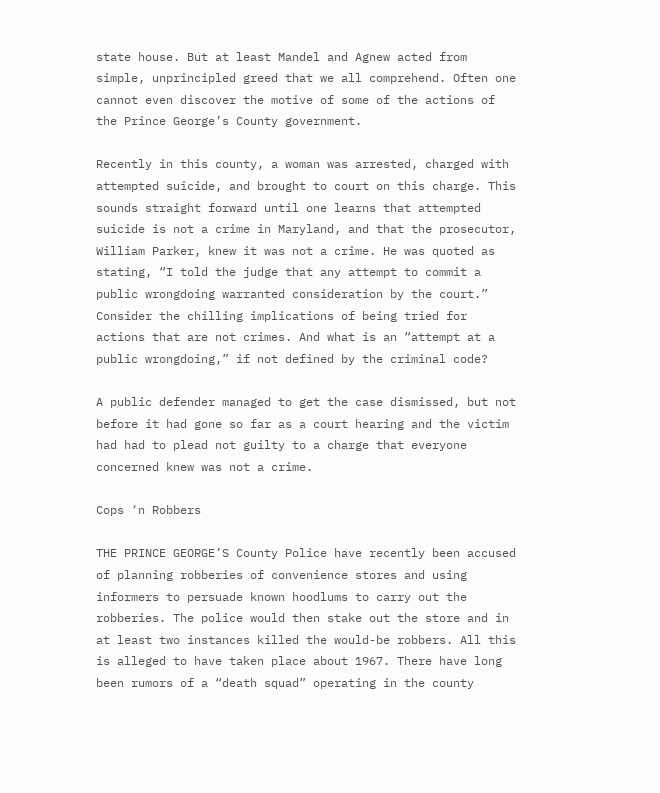state house. But at least Mandel and Agnew acted from simple, unprincipled greed that we all comprehend. Often one cannot even discover the motive of some of the actions of the Prince George’s County government.

Recently in this county, a woman was arrested, charged with attempted suicide, and brought to court on this charge. This sounds straight forward until one learns that attempted suicide is not a crime in Maryland, and that the prosecutor, William Parker, knew it was not a crime. He was quoted as stating, “I told the judge that any attempt to commit a public wrongdoing warranted consideration by the court.” Consider the chilling implications of being tried for actions that are not crimes. And what is an “attempt at a public wrongdoing,” if not defined by the criminal code?

A public defender managed to get the case dismissed, but not before it had gone so far as a court hearing and the victim had had to plead not guilty to a charge that everyone concerned knew was not a crime.

Cops ‘n Robbers

THE PRINCE GEORGE’S County Police have recently been accused of planning robberies of convenience stores and using informers to persuade known hoodlums to carry out the robberies. The police would then stake out the store and in at least two instances killed the would-be robbers. All this is alleged to have taken place about 1967. There have long been rumors of a “death squad” operating in the county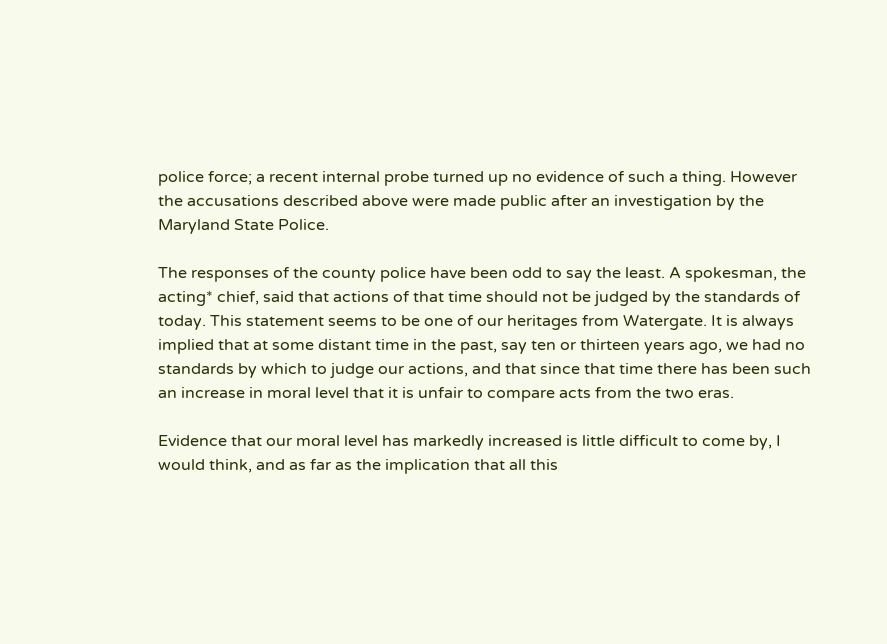police force; a recent internal probe turned up no evidence of such a thing. However the accusations described above were made public after an investigation by the Maryland State Police.

The responses of the county police have been odd to say the least. A spokesman, the acting* chief, said that actions of that time should not be judged by the standards of today. This statement seems to be one of our heritages from Watergate. It is always implied that at some distant time in the past, say ten or thirteen years ago, we had no standards by which to judge our actions, and that since that time there has been such an increase in moral level that it is unfair to compare acts from the two eras.

Evidence that our moral level has markedly increased is little difficult to come by, I would think, and as far as the implication that all this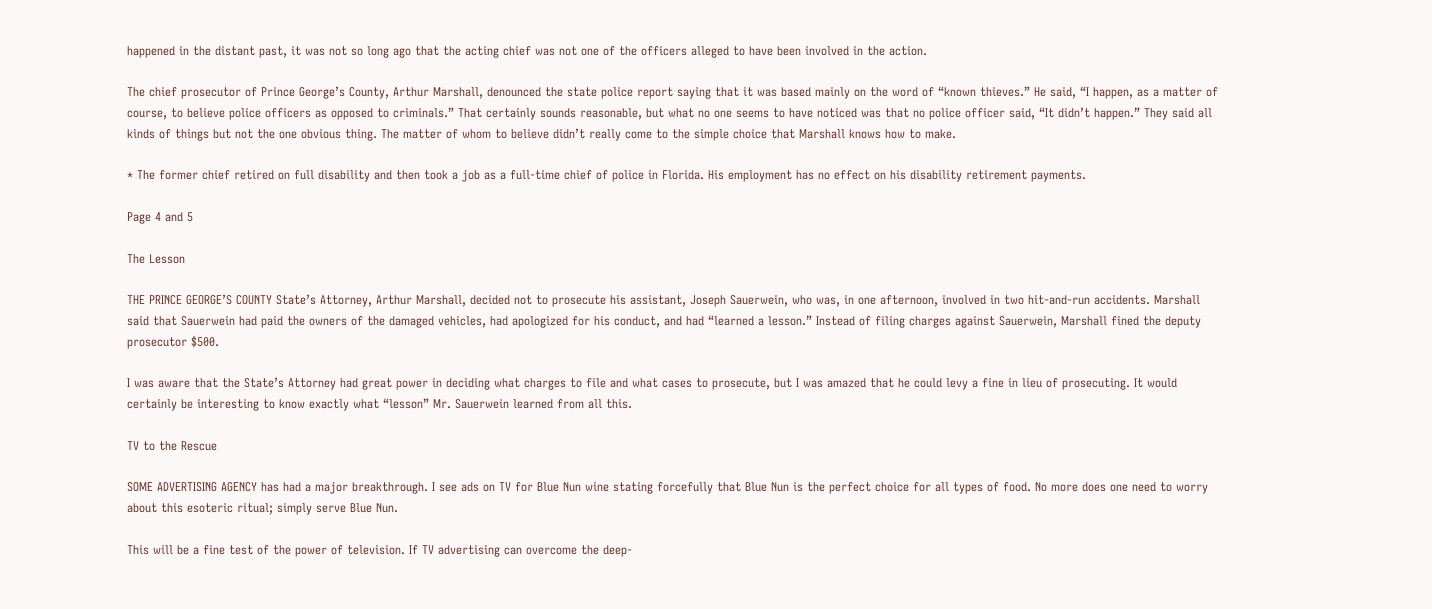happened in the distant past, it was not so long ago that the acting chief was not one of the officers alleged to have been involved in the action.

The chief prosecutor of Prince George’s County, Arthur Marshall, denounced the state police report saying that it was based mainly on the word of “known thieves.” He said, “I happen, as a matter of course, to believe police officers as opposed to criminals.” That certainly sounds reasonable, but what no one seems to have noticed was that no police officer said, “It didn’t happen.” They said all kinds of things but not the one obvious thing. The matter of whom to believe didn’t really come to the simple choice that Marshall knows how to make.

* The former chief retired on full disability and then took a job as a full-time chief of police in Florida. His employment has no effect on his disability retirement payments.

Page 4 and 5

The Lesson

THE PRINCE GEORGE’S COUNTY State’s Attorney, Arthur Marshall, decided not to prosecute his assistant, Joseph Sauerwein, who was, in one afternoon, involved in two hit-and-run accidents. Marshall said that Sauerwein had paid the owners of the damaged vehicles, had apologized for his conduct, and had “learned a lesson.” Instead of filing charges against Sauerwein, Marshall fined the deputy prosecutor $500.

I was aware that the State’s Attorney had great power in deciding what charges to file and what cases to prosecute, but I was amazed that he could levy a fine in lieu of prosecuting. It would certainly be interesting to know exactly what “lesson” Mr. Sauerwein learned from all this.

TV to the Rescue

SOME ADVERTISING AGENCY has had a major breakthrough. I see ads on TV for Blue Nun wine stating forcefully that Blue Nun is the perfect choice for all types of food. No more does one need to worry about this esoteric ritual; simply serve Blue Nun.

This will be a fine test of the power of television. If TV advertising can overcome the deep-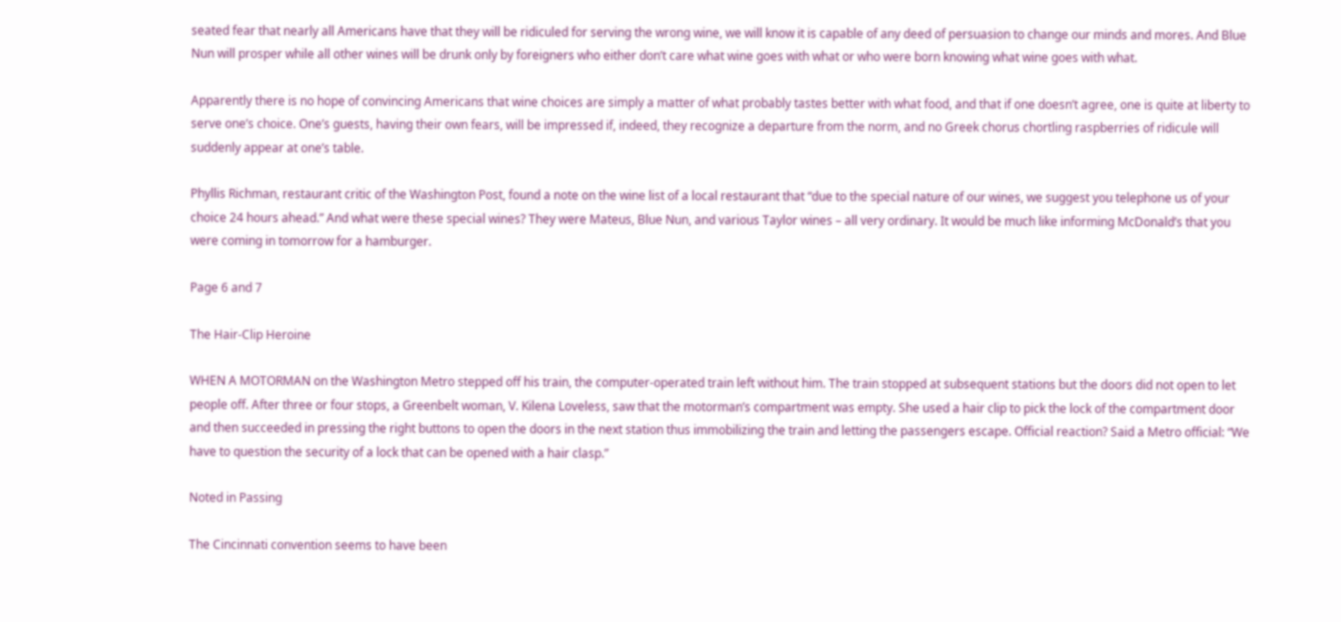seated fear that nearly all Americans have that they will be ridiculed for serving the wrong wine, we will know it is capable of any deed of persuasion to change our minds and mores. And Blue Nun will prosper while all other wines will be drunk only by foreigners who either don’t care what wine goes with what or who were born knowing what wine goes with what.

Apparently there is no hope of convincing Americans that wine choices are simply a matter of what probably tastes better with what food, and that if one doesn’t agree, one is quite at liberty to serve one’s choice. One’s guests, having their own fears, will be impressed if, indeed, they recognize a departure from the norm, and no Greek chorus chortling raspberries of ridicule will suddenly appear at one’s table.

Phyllis Richman, restaurant critic of the Washington Post, found a note on the wine list of a local restaurant that “due to the special nature of our wines, we suggest you telephone us of your choice 24 hours ahead.” And what were these special wines? They were Mateus, Blue Nun, and various Taylor wines – all very ordinary. It would be much like informing McDonald’s that you were coming in tomorrow for a hamburger.

Page 6 and 7

The Hair-Clip Heroine

WHEN A MOTORMAN on the Washington Metro stepped off his train, the computer-operated train left without him. The train stopped at subsequent stations but the doors did not open to let people off. After three or four stops, a Greenbelt woman, V. Kilena Loveless, saw that the motorman’s compartment was empty. She used a hair clip to pick the lock of the compartment door and then succeeded in pressing the right buttons to open the doors in the next station thus immobilizing the train and letting the passengers escape. Official reaction? Said a Metro official: “We have to question the security of a lock that can be opened with a hair clasp.”

Noted in Passing

The Cincinnati convention seems to have been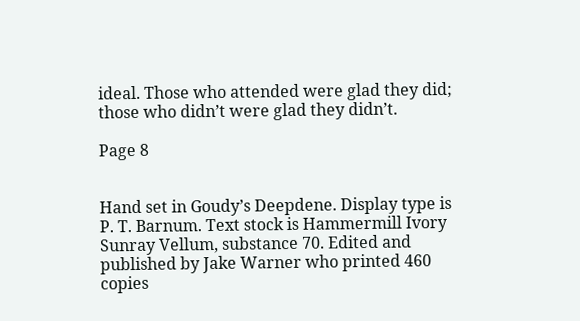ideal. Those who attended were glad they did; those who didn’t were glad they didn’t.

Page 8


Hand set in Goudy’s Deepdene. Display type is P. T. Barnum. Text stock is Hammermill Ivory Sunray Vellum, substance 70. Edited and published by Jake Warner who printed 460 copies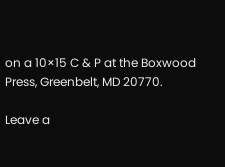on a 10×15 C & P at the Boxwood Press, Greenbelt, MD 20770.

Leave a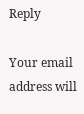Reply

Your email address will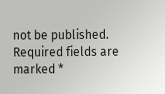not be published. Required fields are marked *